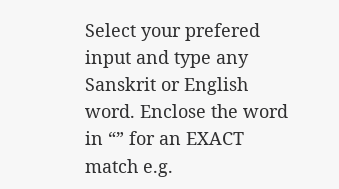Select your prefered input and type any Sanskrit or English word. Enclose the word in “” for an EXACT match e.g.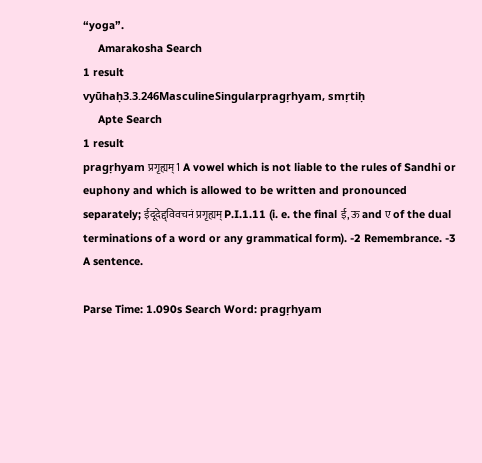“yoga”.
     Amarakosha Search
1 result
vyūhaḥ3.3.246MasculineSingularpragṛhyam, smṛtiḥ
     Apte Search
1 result
pragṛhyam प्रगृह्यम् 1 A vowel which is not liable to the rules of Sandhi or euphony and which is allowed to be written and pronounced separately; ईदूदेद्द्विवचनं प्रगृह्यम् P.I.1.11 (i. e. the final ई, ऊ and ए of the dual terminations of a word or any grammatical form). -2 Remembrance. -3 A sentence.

Parse Time: 1.090s Search Word: pragṛhyam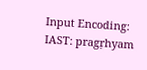Input Encoding: IAST: pragṛhyam